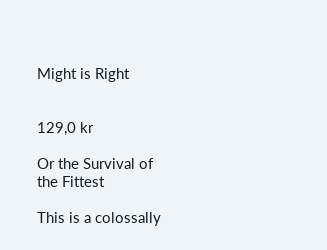Might is Right


129,0 kr

Or the Survival of the Fittest

This is a colossally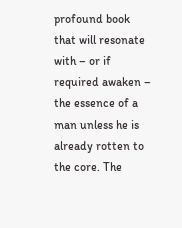profound book that will resonate with – or if required awaken – the essence of a man unless he is already rotten to the core. The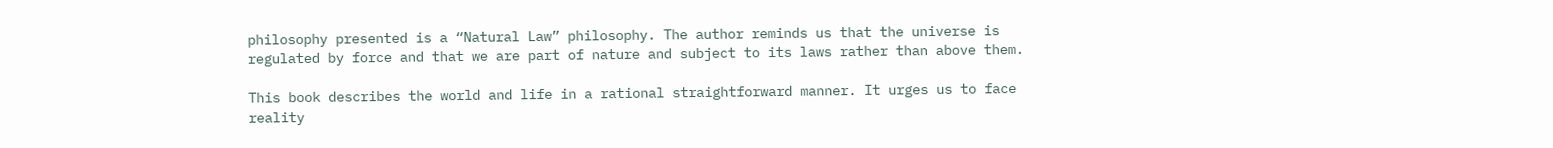philosophy presented is a “Natural Law” philosophy. The author reminds us that the universe is regulated by force and that we are part of nature and subject to its laws rather than above them.

This book describes the world and life in a rational straightforward manner. It urges us to face reality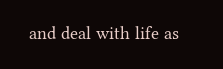and deal with life as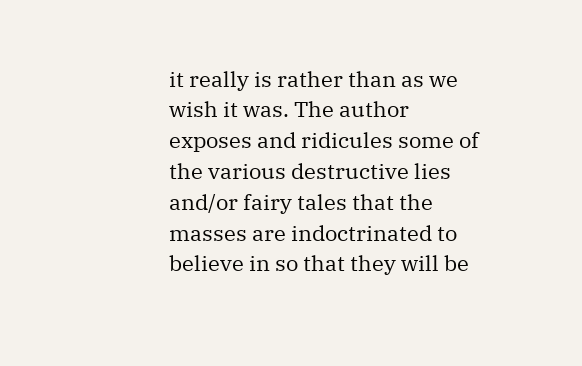it really is rather than as we wish it was. The author exposes and ridicules some of the various destructive lies and/or fairy tales that the masses are indoctrinated to believe in so that they will be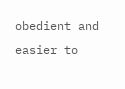obedient and easier to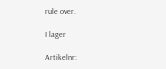rule over.

I lager

Artikelnr: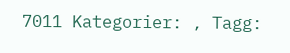7011 Kategorier: , Tagg: